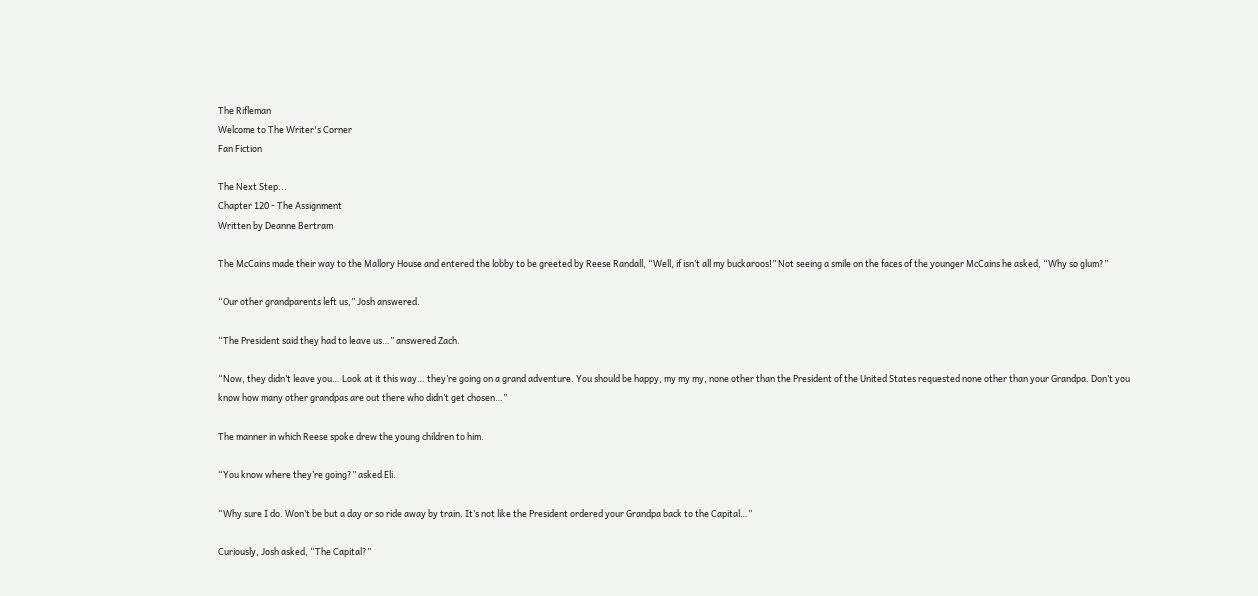The Rifleman
Welcome to The Writer's Corner
Fan Fiction

The Next Step...
Chapter 120 - The Assignment
Written by Deanne Bertram

The McCains made their way to the Mallory House and entered the lobby to be greeted by Reese Randall, “Well, if isn’t all my buckaroos!” Not seeing a smile on the faces of the younger McCains he asked, “Why so glum?”

“Our other grandparents left us,” Josh answered.

“The President said they had to leave us…” answered Zach.

“Now, they didn’t leave you… Look at it this way… they’re going on a grand adventure. You should be happy, my my my, none other than the President of the United States requested none other than your Grandpa. Don’t you know how many other grandpas are out there who didn’t get chosen…”

The manner in which Reese spoke drew the young children to him.

“You know where they’re going?” asked Eli.

“Why sure I do. Won’t be but a day or so ride away by train. It’s not like the President ordered your Grandpa back to the Capital…”

Curiously, Josh asked, “The Capital?”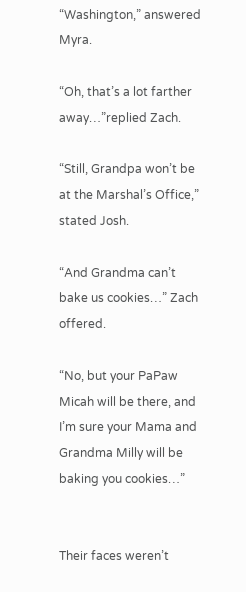“Washington,” answered Myra.

“Oh, that’s a lot farther away…”replied Zach.

“Still, Grandpa won’t be at the Marshal’s Office,” stated Josh.

“And Grandma can’t bake us cookies…” Zach offered.

“No, but your PaPaw Micah will be there, and I’m sure your Mama and Grandma Milly will be baking you cookies…”


Their faces weren’t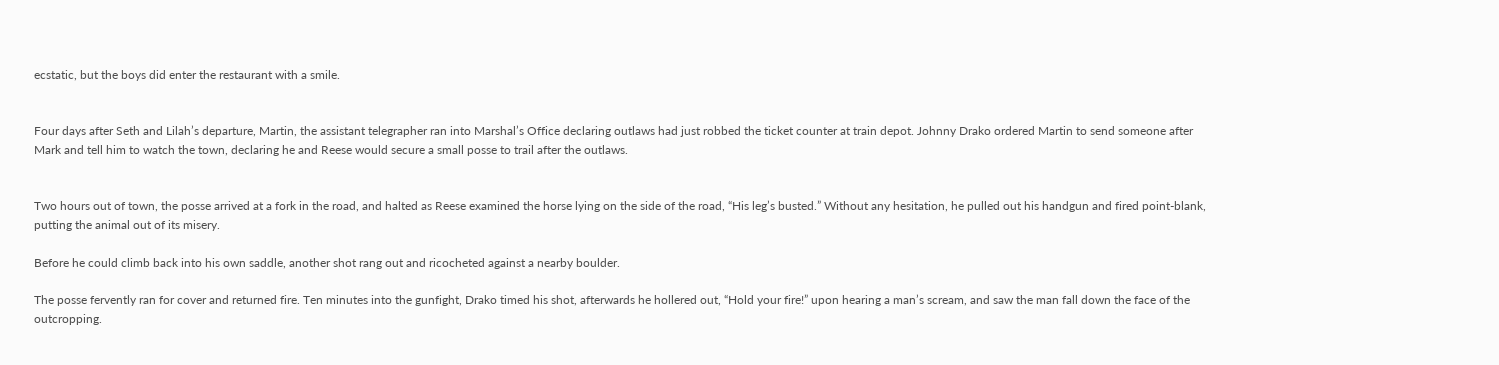ecstatic, but the boys did enter the restaurant with a smile.


Four days after Seth and Lilah’s departure, Martin, the assistant telegrapher ran into Marshal’s Office declaring outlaws had just robbed the ticket counter at train depot. Johnny Drako ordered Martin to send someone after Mark and tell him to watch the town, declaring he and Reese would secure a small posse to trail after the outlaws.


Two hours out of town, the posse arrived at a fork in the road, and halted as Reese examined the horse lying on the side of the road, “His leg’s busted.” Without any hesitation, he pulled out his handgun and fired point-blank, putting the animal out of its misery.

Before he could climb back into his own saddle, another shot rang out and ricocheted against a nearby boulder.

The posse fervently ran for cover and returned fire. Ten minutes into the gunfight, Drako timed his shot, afterwards he hollered out, “Hold your fire!” upon hearing a man’s scream, and saw the man fall down the face of the outcropping.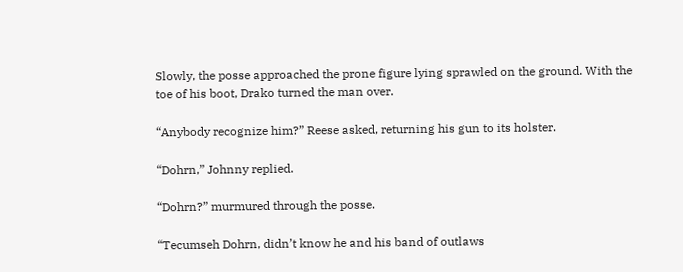Slowly, the posse approached the prone figure lying sprawled on the ground. With the toe of his boot, Drako turned the man over.

“Anybody recognize him?” Reese asked, returning his gun to its holster.

“Dohrn,” Johnny replied.

“Dohrn?” murmured through the posse.

“Tecumseh Dohrn, didn’t know he and his band of outlaws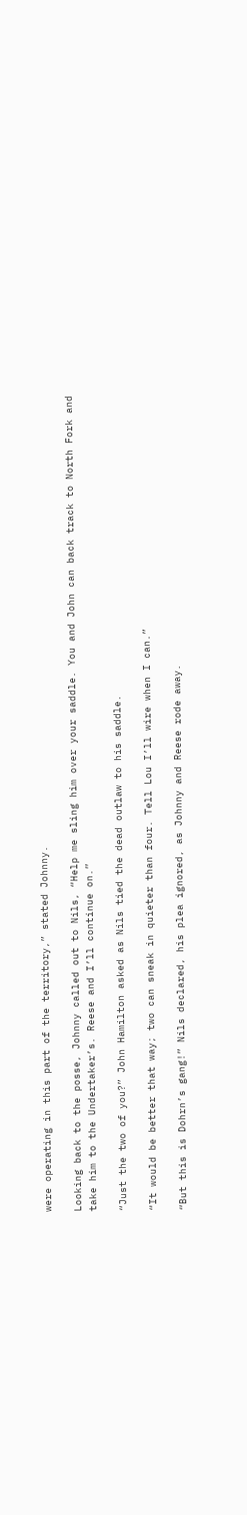were operating in this part of the territory,” stated Johnny.

Looking back to the posse, Johnny called out to Nils, “Help me sling him over your saddle. You and John can back track to North Fork and take him to the Undertaker’s. Reese and I’ll continue on.”

“Just the two of you?” John Hamilton asked as Nils tied the dead outlaw to his saddle.

“It would be better that way; two can sneak in quieter than four. Tell Lou I’ll wire when I can.”

“But this is Dohrn’s gang!” Nils declared, his plea ignored, as Johnny and Reese rode away.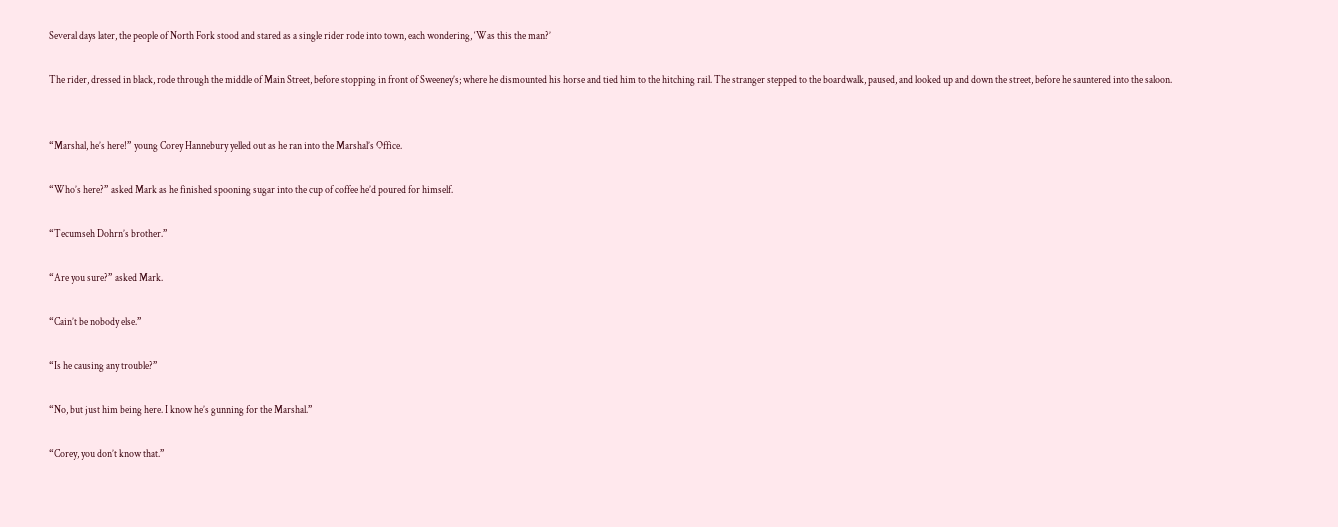Several days later, the people of North Fork stood and stared as a single rider rode into town, each wondering, ‘Was this the man?’

The rider, dressed in black, rode through the middle of Main Street, before stopping in front of Sweeney’s; where he dismounted his horse and tied him to the hitching rail. The stranger stepped to the boardwalk, paused, and looked up and down the street, before he sauntered into the saloon.


“Marshal, he’s here!” young Corey Hannebury yelled out as he ran into the Marshal’s Office.

“Who’s here?” asked Mark as he finished spooning sugar into the cup of coffee he’d poured for himself.

“Tecumseh Dohrn’s brother.”

“Are you sure?” asked Mark.

“Cain’t be nobody else.”

“Is he causing any trouble?”

“No, but just him being here. I know he’s gunning for the Marshal.”

“Corey, you don’t know that.”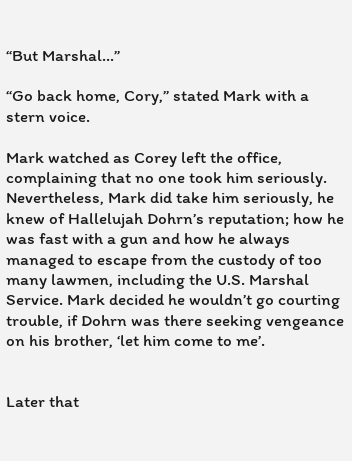“But Marshal…”

“Go back home, Cory,” stated Mark with a stern voice.

Mark watched as Corey left the office, complaining that no one took him seriously. Nevertheless, Mark did take him seriously, he knew of Hallelujah Dohrn’s reputation; how he was fast with a gun and how he always managed to escape from the custody of too many lawmen, including the U.S. Marshal Service. Mark decided he wouldn’t go courting trouble, if Dohrn was there seeking vengeance on his brother, ‘let him come to me’.


Later that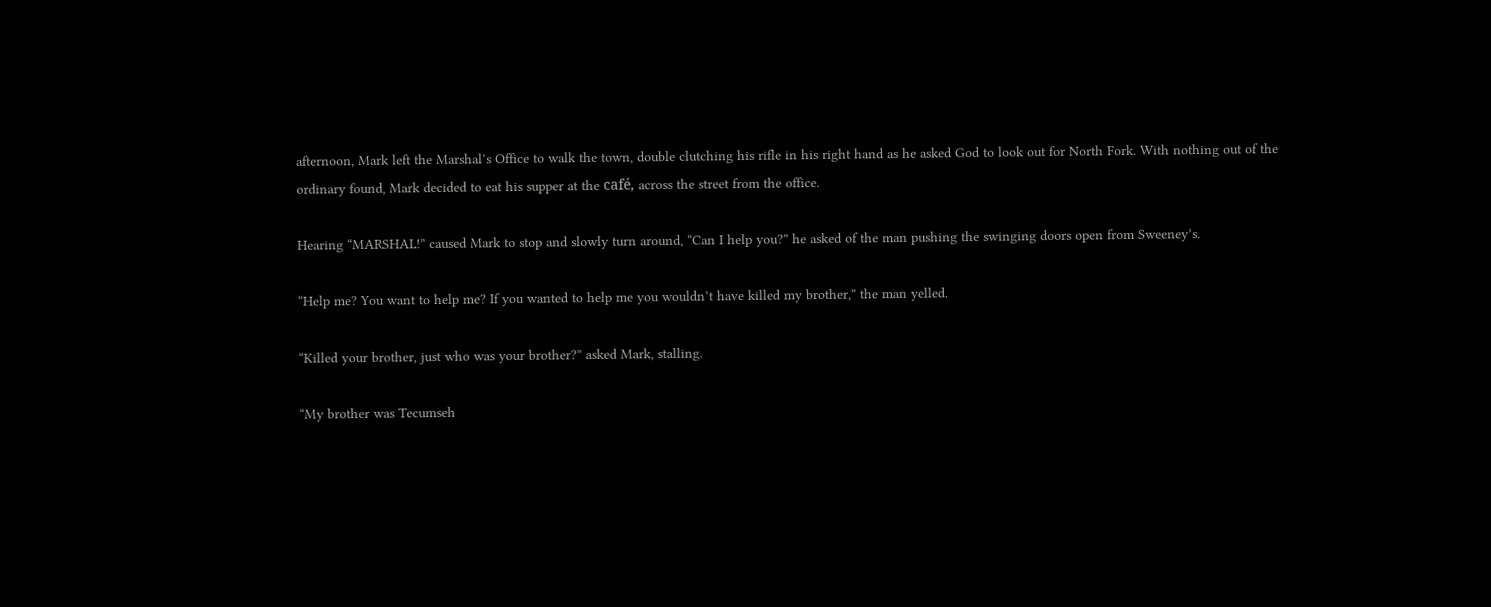afternoon, Mark left the Marshal’s Office to walk the town, double clutching his rifle in his right hand as he asked God to look out for North Fork. With nothing out of the ordinary found, Mark decided to eat his supper at the café, across the street from the office.

Hearing “MARSHAL!” caused Mark to stop and slowly turn around, “Can I help you?” he asked of the man pushing the swinging doors open from Sweeney’s.

“Help me? You want to help me? If you wanted to help me you wouldn’t have killed my brother,” the man yelled.

“Killed your brother, just who was your brother?” asked Mark, stalling.

“My brother was Tecumseh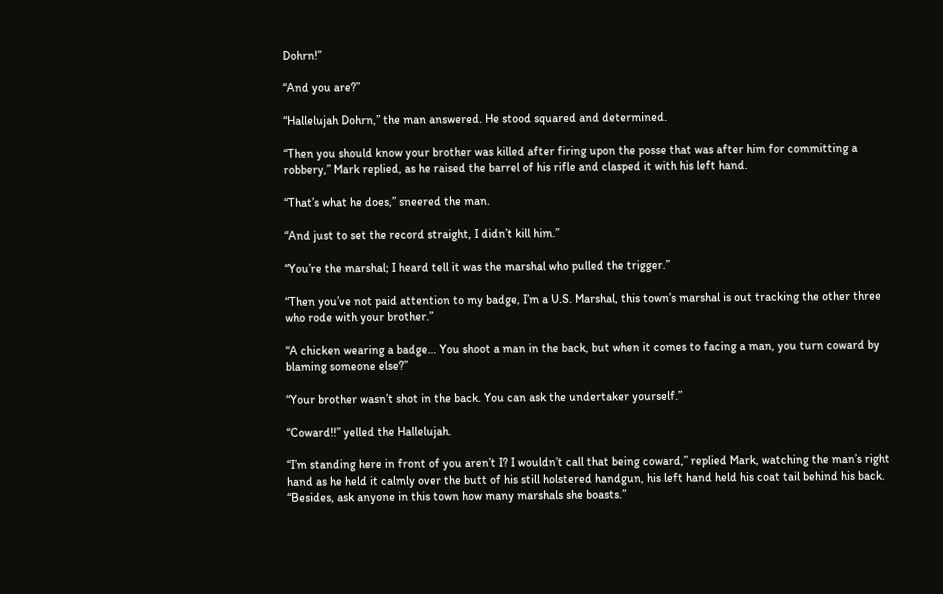Dohrn!”

“And you are?”

“Hallelujah Dohrn,” the man answered. He stood squared and determined.

“Then you should know your brother was killed after firing upon the posse that was after him for committing a robbery,” Mark replied, as he raised the barrel of his rifle and clasped it with his left hand.

“That’s what he does,” sneered the man.

“And just to set the record straight, I didn’t kill him.”

“You’re the marshal; I heard tell it was the marshal who pulled the trigger.”

“Then you’ve not paid attention to my badge, I’m a U.S. Marshal, this town’s marshal is out tracking the other three who rode with your brother.”

“A chicken wearing a badge… You shoot a man in the back, but when it comes to facing a man, you turn coward by blaming someone else?”

“Your brother wasn’t shot in the back. You can ask the undertaker yourself.”

“Coward!!” yelled the Hallelujah.

“I’m standing here in front of you aren’t I? I wouldn’t call that being coward,” replied Mark, watching the man’s right hand as he held it calmly over the butt of his still holstered handgun, his left hand held his coat tail behind his back. “Besides, ask anyone in this town how many marshals she boasts.”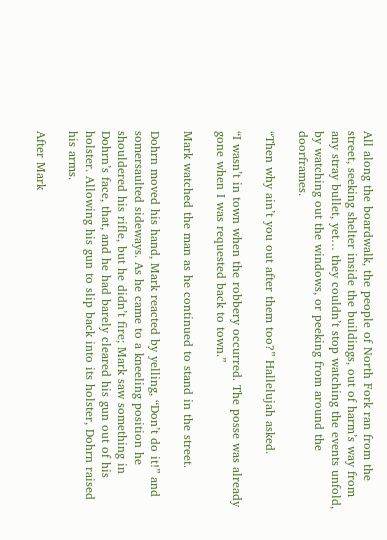All along the boardwalk, the people of North Fork ran from the street, seeking shelter inside the buildings, out of harm’s way from any stray bullet, yet… they couldn’t stop watching the events unfold, by watching out the windows, or peeking from around the doorframes.

“Then why ain’t you out after them too?” Hallelujah asked.

“I wasn’t in town when the robbery occurred. The posse was already gone when I was requested back to town.”

Mark watched the man as he continued to stand in the street.

Dohrn moved his hand, Mark reacted by yelling, “Don’t do it!” and somersaulted sideways. As he came to a kneeling position he shouldered his rifle, but he didn’t fire; Mark saw something in Dohrn’s face, that, and he had barely cleared his gun out of his holster. Allowing his gun to slip back into its holster, Dohrn raised his arms.

After Mark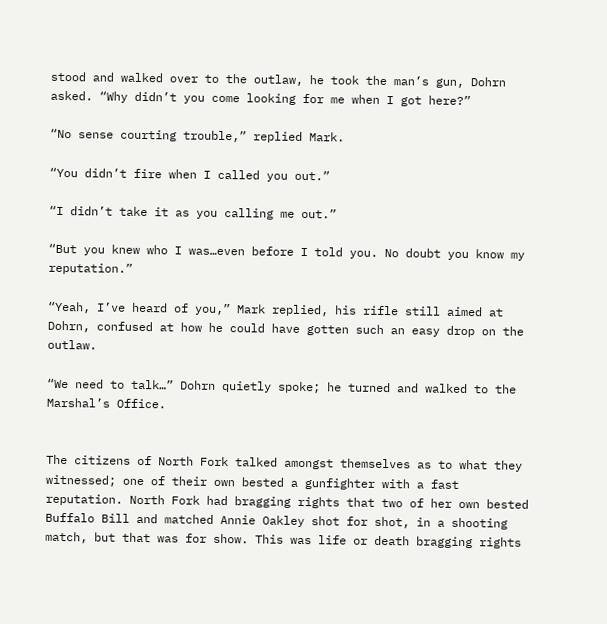stood and walked over to the outlaw, he took the man’s gun, Dohrn asked. “Why didn’t you come looking for me when I got here?”

“No sense courting trouble,” replied Mark.

“You didn’t fire when I called you out.”

“I didn’t take it as you calling me out.”

“But you knew who I was…even before I told you. No doubt you know my reputation.”

“Yeah, I’ve heard of you,” Mark replied, his rifle still aimed at Dohrn, confused at how he could have gotten such an easy drop on the outlaw.

“We need to talk…” Dohrn quietly spoke; he turned and walked to the Marshal’s Office.


The citizens of North Fork talked amongst themselves as to what they witnessed; one of their own bested a gunfighter with a fast reputation. North Fork had bragging rights that two of her own bested Buffalo Bill and matched Annie Oakley shot for shot, in a shooting match, but that was for show. This was life or death bragging rights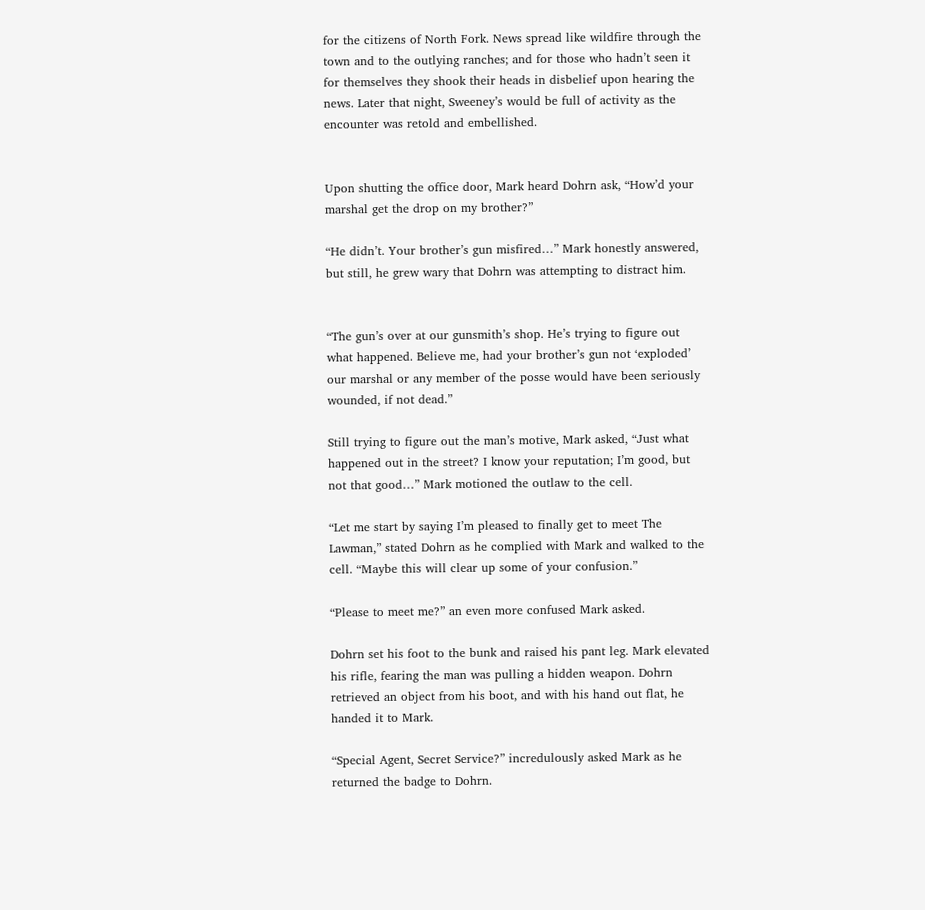for the citizens of North Fork. News spread like wildfire through the town and to the outlying ranches; and for those who hadn’t seen it for themselves they shook their heads in disbelief upon hearing the news. Later that night, Sweeney’s would be full of activity as the encounter was retold and embellished.


Upon shutting the office door, Mark heard Dohrn ask, “How’d your marshal get the drop on my brother?”

“He didn’t. Your brother’s gun misfired…” Mark honestly answered, but still, he grew wary that Dohrn was attempting to distract him.


“The gun’s over at our gunsmith’s shop. He’s trying to figure out what happened. Believe me, had your brother’s gun not ‘exploded’ our marshal or any member of the posse would have been seriously wounded, if not dead.”

Still trying to figure out the man’s motive, Mark asked, “Just what happened out in the street? I know your reputation; I’m good, but not that good…” Mark motioned the outlaw to the cell.

“Let me start by saying I’m pleased to finally get to meet The Lawman,” stated Dohrn as he complied with Mark and walked to the cell. “Maybe this will clear up some of your confusion.”

“Please to meet me?” an even more confused Mark asked.

Dohrn set his foot to the bunk and raised his pant leg. Mark elevated his rifle, fearing the man was pulling a hidden weapon. Dohrn retrieved an object from his boot, and with his hand out flat, he handed it to Mark.

“Special Agent, Secret Service?” incredulously asked Mark as he returned the badge to Dohrn.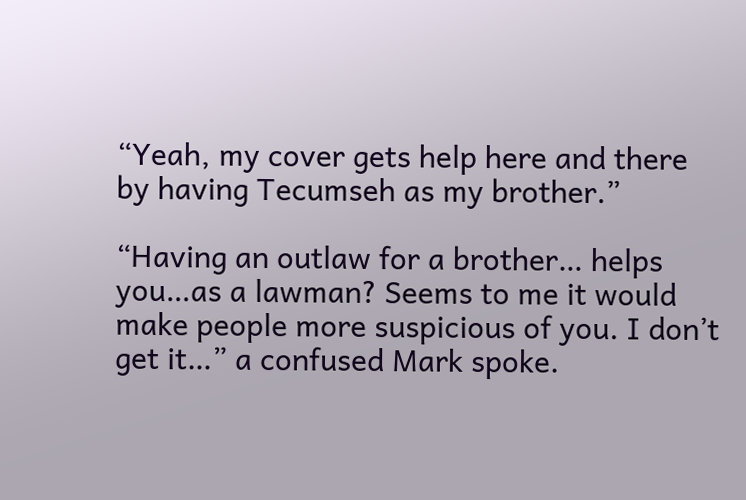“Yeah, my cover gets help here and there by having Tecumseh as my brother.”

“Having an outlaw for a brother… helps you…as a lawman? Seems to me it would make people more suspicious of you. I don’t get it…” a confused Mark spoke.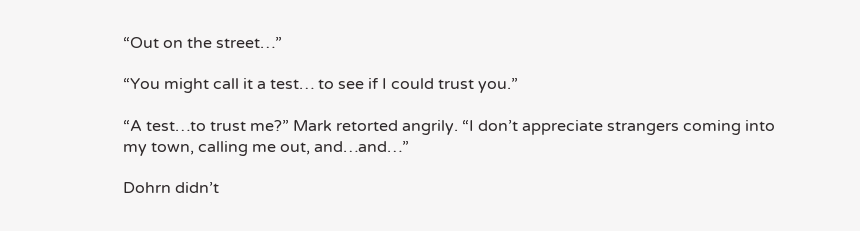“Out on the street…”

“You might call it a test… to see if I could trust you.”

“A test…to trust me?” Mark retorted angrily. “I don’t appreciate strangers coming into my town, calling me out, and…and…”

Dohrn didn’t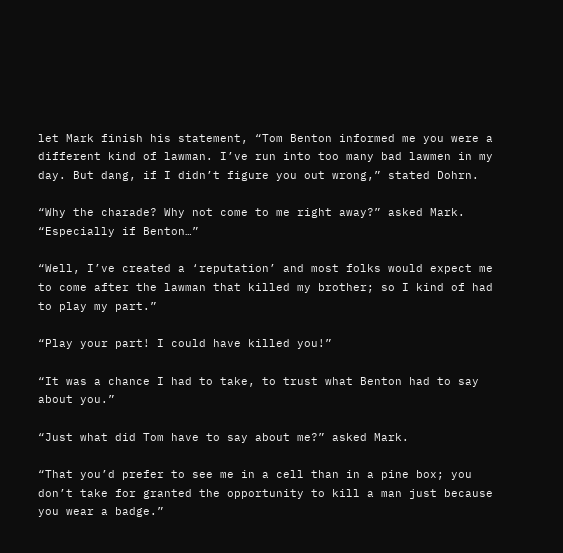let Mark finish his statement, “Tom Benton informed me you were a different kind of lawman. I’ve run into too many bad lawmen in my day. But dang, if I didn’t figure you out wrong,” stated Dohrn.

“Why the charade? Why not come to me right away?” asked Mark. “Especially if Benton…”

“Well, I’ve created a ‘reputation’ and most folks would expect me to come after the lawman that killed my brother; so I kind of had to play my part.”

“Play your part! I could have killed you!”

“It was a chance I had to take, to trust what Benton had to say about you.”

“Just what did Tom have to say about me?” asked Mark.

“That you’d prefer to see me in a cell than in a pine box; you don’t take for granted the opportunity to kill a man just because you wear a badge.”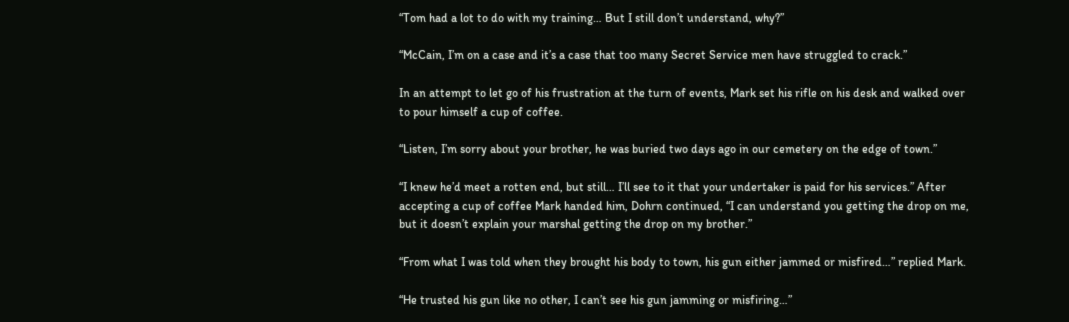“Tom had a lot to do with my training… But I still don’t understand, why?”

“McCain, I’m on a case and it’s a case that too many Secret Service men have struggled to crack.”

In an attempt to let go of his frustration at the turn of events, Mark set his rifle on his desk and walked over to pour himself a cup of coffee.

“Listen, I’m sorry about your brother, he was buried two days ago in our cemetery on the edge of town.”

“I knew he’d meet a rotten end, but still… I’ll see to it that your undertaker is paid for his services.” After accepting a cup of coffee Mark handed him, Dohrn continued, “I can understand you getting the drop on me, but it doesn’t explain your marshal getting the drop on my brother.”

“From what I was told when they brought his body to town, his gun either jammed or misfired…” replied Mark.

“He trusted his gun like no other, I can’t see his gun jamming or misfiring…”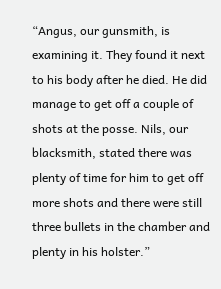“Angus, our gunsmith, is examining it. They found it next to his body after he died. He did manage to get off a couple of shots at the posse. Nils, our blacksmith, stated there was plenty of time for him to get off more shots and there were still three bullets in the chamber and plenty in his holster.”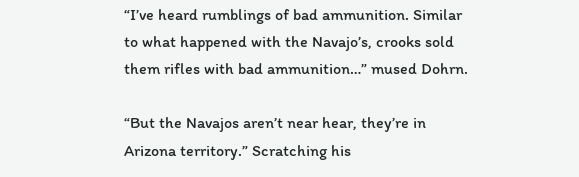“I’ve heard rumblings of bad ammunition. Similar to what happened with the Navajo’s, crooks sold them rifles with bad ammunition…” mused Dohrn.

“But the Navajos aren’t near hear, they’re in Arizona territory.” Scratching his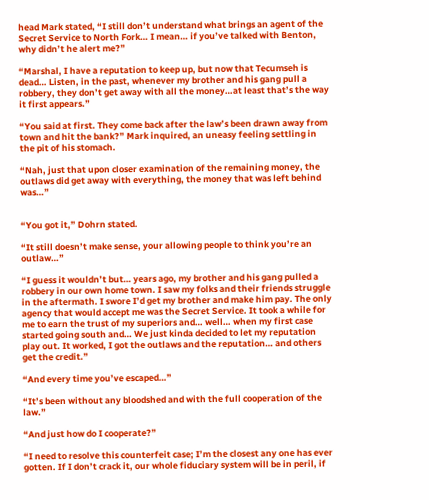head Mark stated, “I still don’t understand what brings an agent of the Secret Service to North Fork… I mean… if you’ve talked with Benton, why didn’t he alert me?”

“Marshal, I have a reputation to keep up, but now that Tecumseh is dead… Listen, in the past, whenever my brother and his gang pull a robbery, they don’t get away with all the money…at least that’s the way it first appears.”

“You said at first. They come back after the law’s been drawn away from town and hit the bank?” Mark inquired, an uneasy feeling settling in the pit of his stomach.

“Nah, just that upon closer examination of the remaining money, the outlaws did get away with everything, the money that was left behind was…”


“You got it,” Dohrn stated.

“It still doesn’t make sense, your allowing people to think you’re an outlaw…”

“I guess it wouldn’t but… years ago, my brother and his gang pulled a robbery in our own home town. I saw my folks and their friends struggle in the aftermath. I swore I’d get my brother and make him pay. The only agency that would accept me was the Secret Service. It took a while for me to earn the trust of my superiors and… well… when my first case started going south and… We just kinda decided to let my reputation play out. It worked, I got the outlaws and the reputation… and others get the credit.”

“And every time you’ve escaped…”

“It’s been without any bloodshed and with the full cooperation of the law.”

“And just how do I cooperate?”

“I need to resolve this counterfeit case; I’m the closest any one has ever gotten. If I don’t crack it, our whole fiduciary system will be in peril, if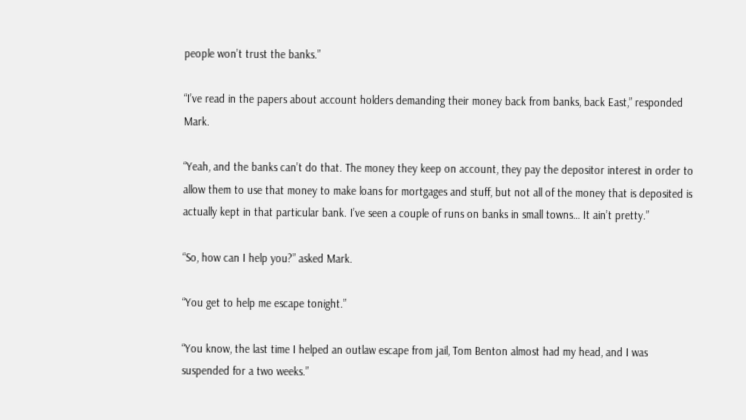people won’t trust the banks.”

“I’ve read in the papers about account holders demanding their money back from banks, back East,” responded Mark.

“Yeah, and the banks can’t do that. The money they keep on account, they pay the depositor interest in order to allow them to use that money to make loans for mortgages and stuff, but not all of the money that is deposited is actually kept in that particular bank. I’ve seen a couple of runs on banks in small towns… It ain’t pretty.”

“So, how can I help you?” asked Mark.

“You get to help me escape tonight.”

“You know, the last time I helped an outlaw escape from jail, Tom Benton almost had my head, and I was suspended for a two weeks.”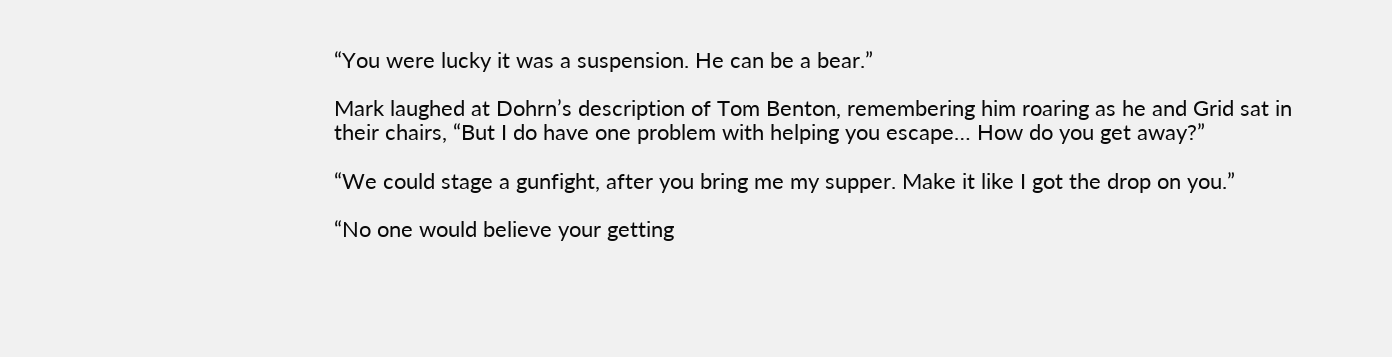“You were lucky it was a suspension. He can be a bear.”

Mark laughed at Dohrn’s description of Tom Benton, remembering him roaring as he and Grid sat in their chairs, “But I do have one problem with helping you escape… How do you get away?”

“We could stage a gunfight, after you bring me my supper. Make it like I got the drop on you.”

“No one would believe your getting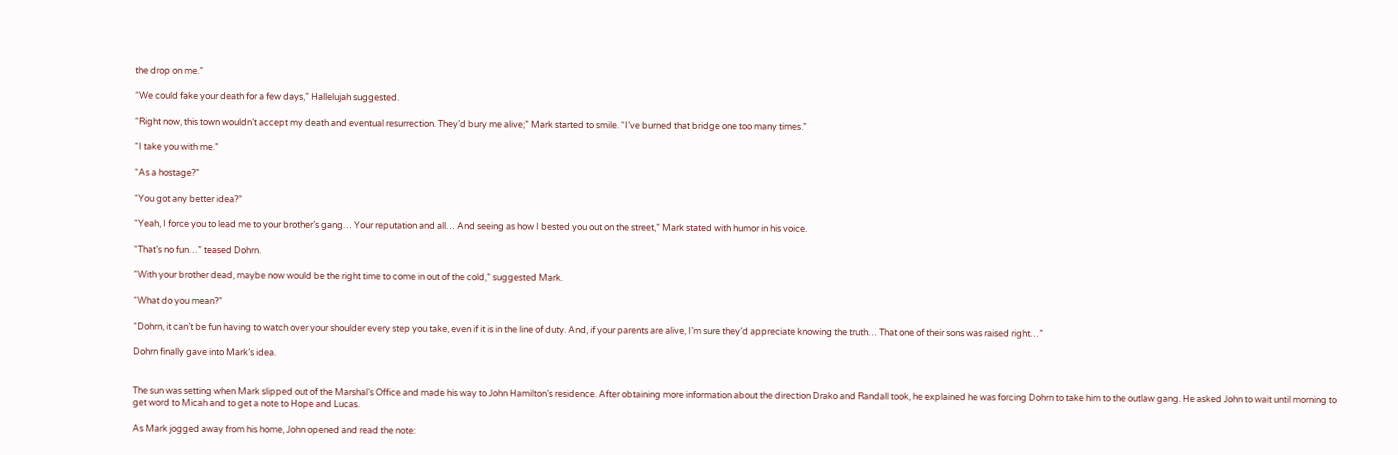the drop on me.”

“We could fake your death for a few days,” Hallelujah suggested.

“Right now, this town wouldn’t accept my death and eventual resurrection. They’d bury me alive;” Mark started to smile. “I’ve burned that bridge one too many times.”

“I take you with me.”

“As a hostage?”

“You got any better idea?”

“Yeah, I force you to lead me to your brother’s gang… Your reputation and all… And seeing as how I bested you out on the street,” Mark stated with humor in his voice.

“That’s no fun…” teased Dohrn.

“With your brother dead, maybe now would be the right time to come in out of the cold,” suggested Mark.

“What do you mean?”

“Dohrn, it can’t be fun having to watch over your shoulder every step you take, even if it is in the line of duty. And, if your parents are alive, I’m sure they’d appreciate knowing the truth… That one of their sons was raised right…”

Dohrn finally gave into Mark’s idea.


The sun was setting when Mark slipped out of the Marshal’s Office and made his way to John Hamilton’s residence. After obtaining more information about the direction Drako and Randall took, he explained he was forcing Dohrn to take him to the outlaw gang. He asked John to wait until morning to get word to Micah and to get a note to Hope and Lucas.

As Mark jogged away from his home, John opened and read the note: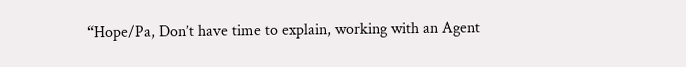“Hope/Pa, Don’t have time to explain, working with an Agent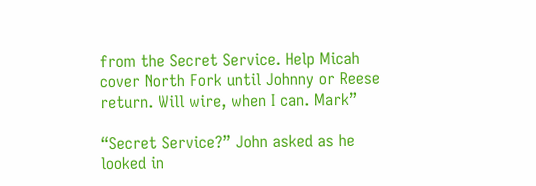from the Secret Service. Help Micah cover North Fork until Johnny or Reese return. Will wire, when I can. Mark”

“Secret Service?” John asked as he looked in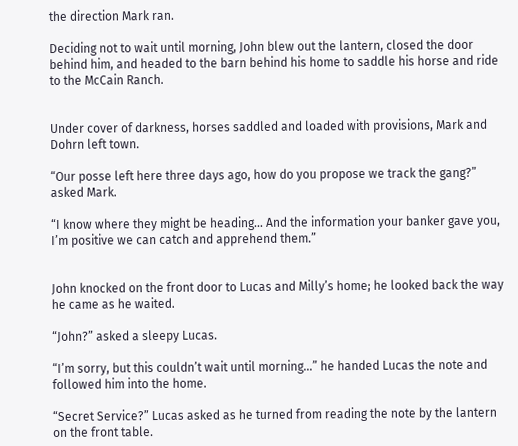the direction Mark ran.

Deciding not to wait until morning, John blew out the lantern, closed the door behind him, and headed to the barn behind his home to saddle his horse and ride to the McCain Ranch.


Under cover of darkness, horses saddled and loaded with provisions, Mark and Dohrn left town.

“Our posse left here three days ago, how do you propose we track the gang?” asked Mark.

“I know where they might be heading… And the information your banker gave you, I’m positive we can catch and apprehend them.”


John knocked on the front door to Lucas and Milly’s home; he looked back the way he came as he waited.

“John?” asked a sleepy Lucas.

“I’m sorry, but this couldn’t wait until morning…” he handed Lucas the note and followed him into the home.

“Secret Service?” Lucas asked as he turned from reading the note by the lantern on the front table.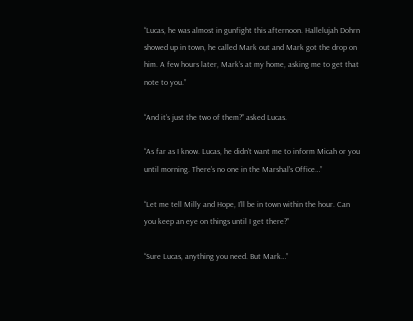“Lucas, he was almost in gunfight this afternoon. Hallelujah Dohrn showed up in town, he called Mark out and Mark got the drop on him. A few hours later, Mark’s at my home, asking me to get that note to you.”

“And it’s just the two of them?” asked Lucas.

“As far as I know. Lucas, he didn’t want me to inform Micah or you until morning. There’s no one in the Marshal’s Office…”

“Let me tell Milly and Hope, I’ll be in town within the hour. Can you keep an eye on things until I get there?”

“Sure Lucas, anything you need. But Mark…”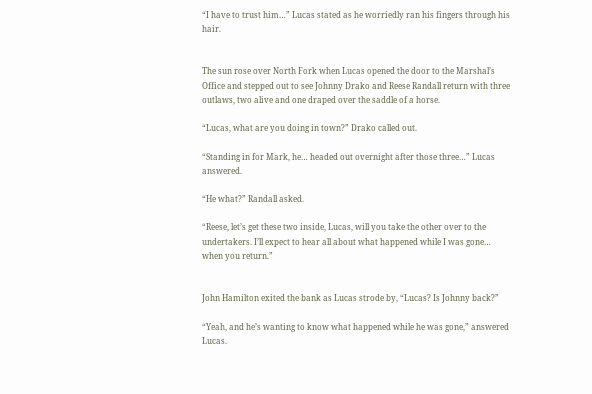“I have to trust him…” Lucas stated as he worriedly ran his fingers through his hair.


The sun rose over North Fork when Lucas opened the door to the Marshal’s Office and stepped out to see Johnny Drako and Reese Randall return with three outlaws, two alive and one draped over the saddle of a horse.

“Lucas, what are you doing in town?” Drako called out.

“Standing in for Mark, he… headed out overnight after those three…” Lucas answered.

“He what?” Randall asked.

“Reese, let’s get these two inside, Lucas, will you take the other over to the undertakers. I’ll expect to hear all about what happened while I was gone… when you return.”


John Hamilton exited the bank as Lucas strode by, “Lucas? Is Johnny back?”

“Yeah, and he’s wanting to know what happened while he was gone,” answered Lucas.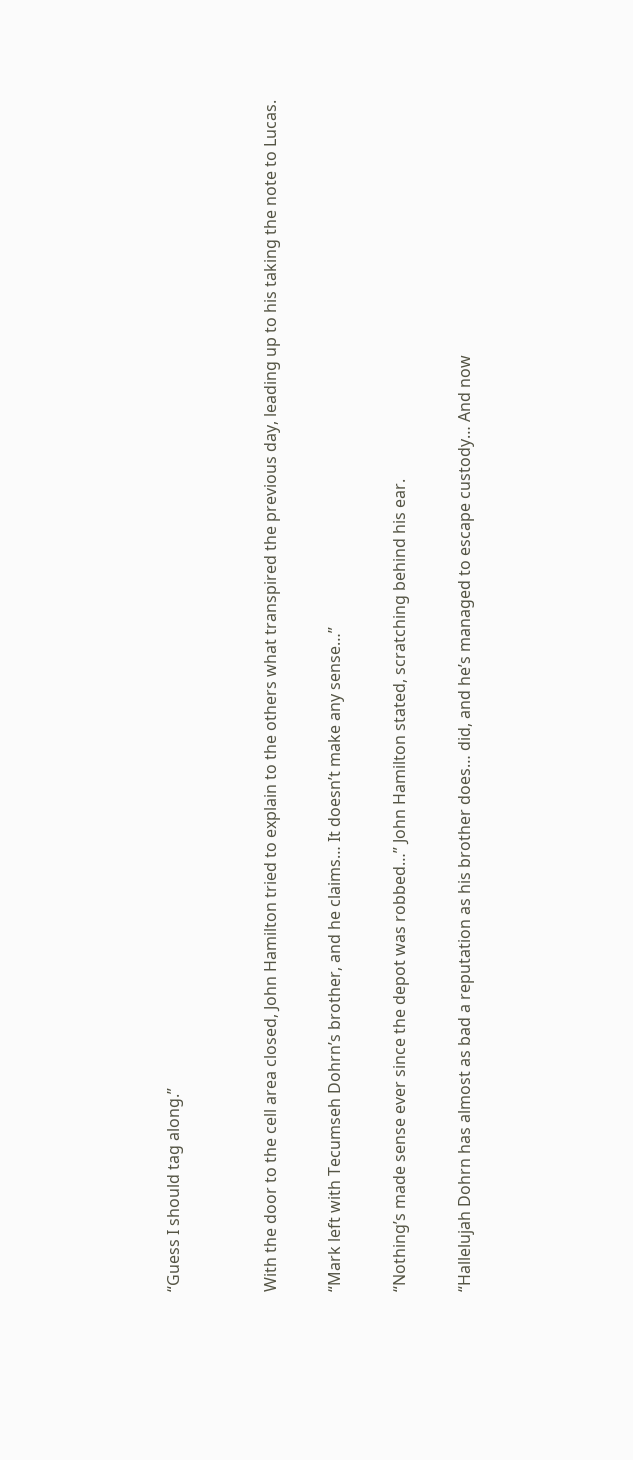“Guess I should tag along.”


With the door to the cell area closed, John Hamilton tried to explain to the others what transpired the previous day, leading up to his taking the note to Lucas.

“Mark left with Tecumseh Dohrn’s brother, and he claims… It doesn’t make any sense…”

“Nothing’s made sense ever since the depot was robbed…” John Hamilton stated, scratching behind his ear.

“Hallelujah Dohrn has almost as bad a reputation as his brother does… did, and he’s managed to escape custody… And now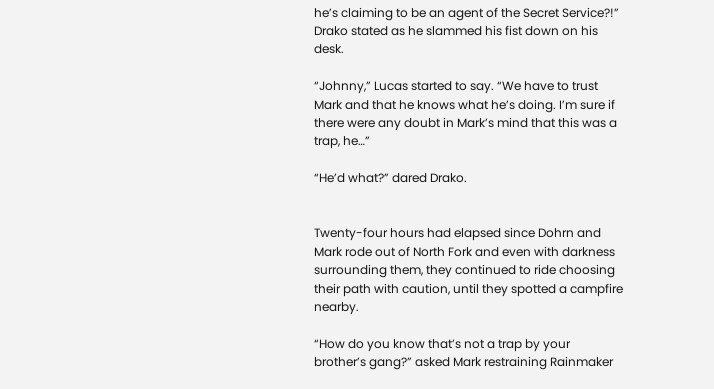he’s claiming to be an agent of the Secret Service?!” Drako stated as he slammed his fist down on his desk.

“Johnny,” Lucas started to say. “We have to trust Mark and that he knows what he’s doing. I’m sure if there were any doubt in Mark’s mind that this was a trap, he…”

“He’d what?” dared Drako.


Twenty-four hours had elapsed since Dohrn and Mark rode out of North Fork and even with darkness surrounding them, they continued to ride choosing their path with caution, until they spotted a campfire nearby.

“How do you know that’s not a trap by your brother’s gang?” asked Mark restraining Rainmaker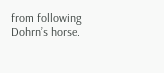from following Dohrn’s horse.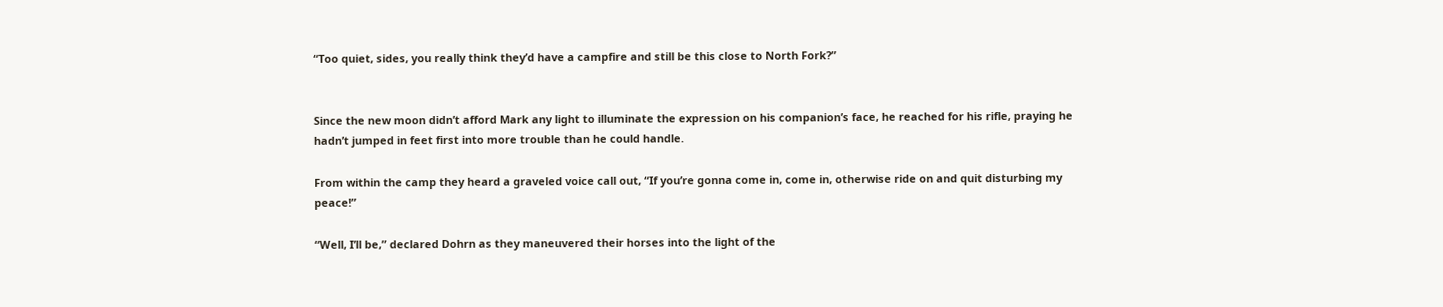“Too quiet, sides, you really think they’d have a campfire and still be this close to North Fork?”


Since the new moon didn’t afford Mark any light to illuminate the expression on his companion’s face, he reached for his rifle, praying he hadn’t jumped in feet first into more trouble than he could handle.

From within the camp they heard a graveled voice call out, “If you’re gonna come in, come in, otherwise ride on and quit disturbing my peace!”

“Well, I’ll be,” declared Dohrn as they maneuvered their horses into the light of the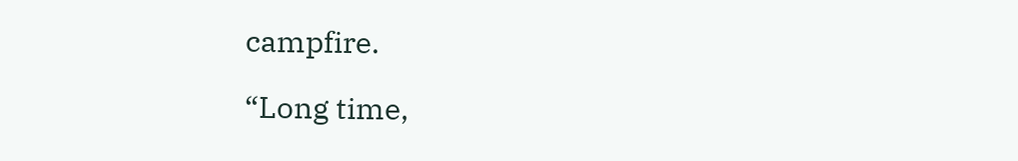campfire.

“Long time,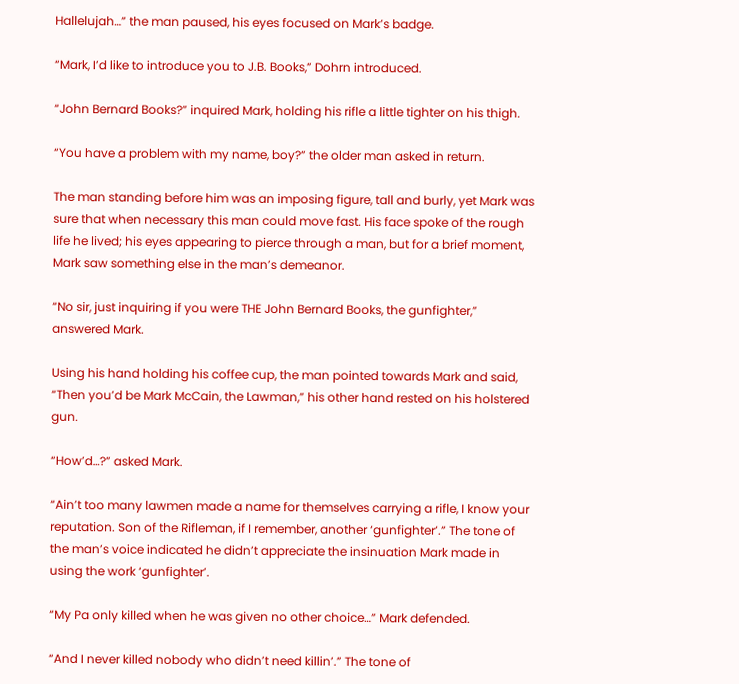Hallelujah…” the man paused, his eyes focused on Mark’s badge.

“Mark, I’d like to introduce you to J.B. Books,” Dohrn introduced.

“John Bernard Books?” inquired Mark, holding his rifle a little tighter on his thigh.

“You have a problem with my name, boy?” the older man asked in return.

The man standing before him was an imposing figure, tall and burly, yet Mark was sure that when necessary this man could move fast. His face spoke of the rough life he lived; his eyes appearing to pierce through a man, but for a brief moment, Mark saw something else in the man’s demeanor.

“No sir, just inquiring if you were THE John Bernard Books, the gunfighter,” answered Mark.

Using his hand holding his coffee cup, the man pointed towards Mark and said, “Then you’d be Mark McCain, the Lawman,” his other hand rested on his holstered gun.

“How’d…?” asked Mark.

“Ain’t too many lawmen made a name for themselves carrying a rifle, I know your reputation. Son of the Rifleman, if I remember, another ‘gunfighter’.” The tone of the man’s voice indicated he didn’t appreciate the insinuation Mark made in using the work ‘gunfighter’.

“My Pa only killed when he was given no other choice…” Mark defended.

“And I never killed nobody who didn’t need killin’.” The tone of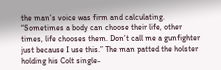the man’s voice was firm and calculating. “Sometimes a body can choose their life, other times, life chooses them. Don’t call me a gunfighter just because I use this.” The man patted the holster holding his Colt single-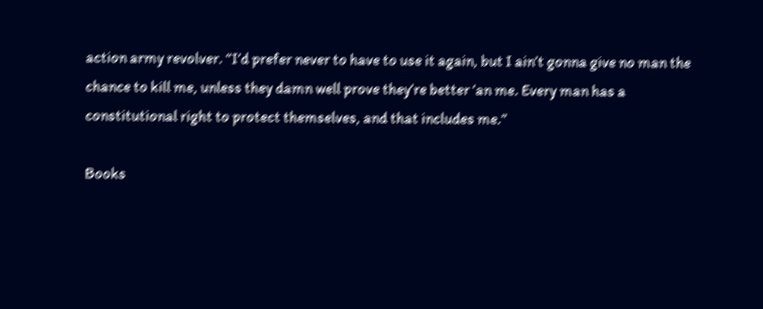action army revolver. “I’d prefer never to have to use it again, but I ain’t gonna give no man the chance to kill me, unless they damn well prove they’re better ‘an me. Every man has a constitutional right to protect themselves, and that includes me.”

Books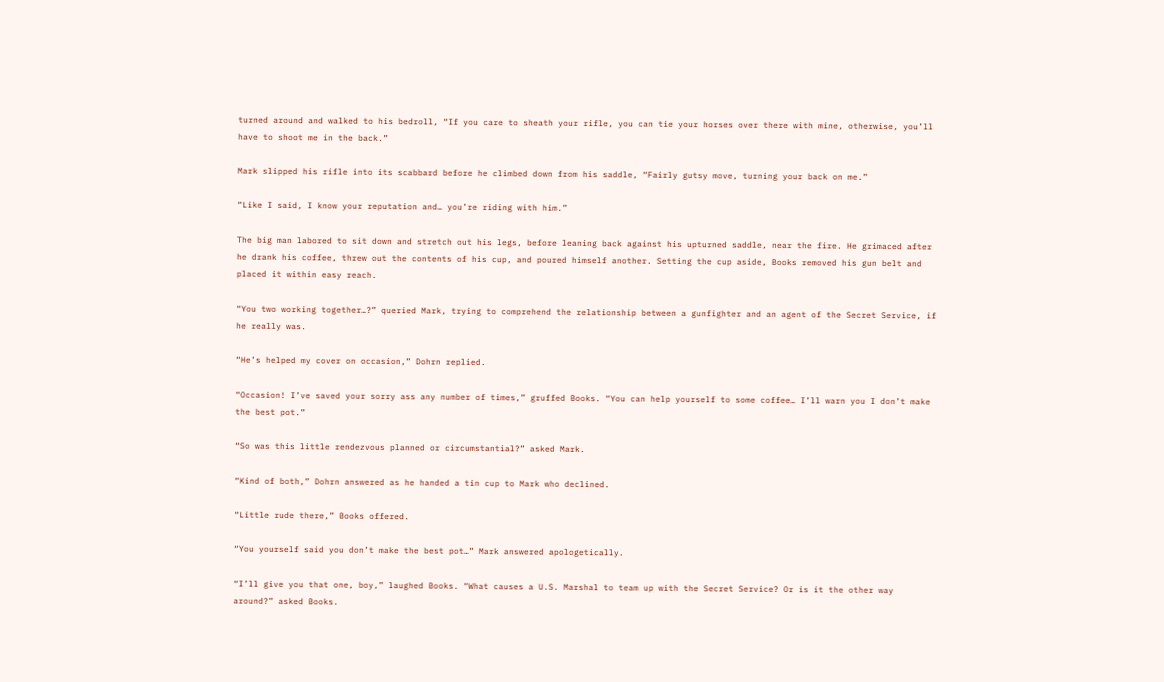turned around and walked to his bedroll, “If you care to sheath your rifle, you can tie your horses over there with mine, otherwise, you’ll have to shoot me in the back.”

Mark slipped his rifle into its scabbard before he climbed down from his saddle, “Fairly gutsy move, turning your back on me.”

“Like I said, I know your reputation and… you’re riding with him.”

The big man labored to sit down and stretch out his legs, before leaning back against his upturned saddle, near the fire. He grimaced after he drank his coffee, threw out the contents of his cup, and poured himself another. Setting the cup aside, Books removed his gun belt and placed it within easy reach.

“You two working together…?” queried Mark, trying to comprehend the relationship between a gunfighter and an agent of the Secret Service, if he really was.

“He’s helped my cover on occasion,” Dohrn replied.

“Occasion! I’ve saved your sorry ass any number of times,” gruffed Books. “You can help yourself to some coffee… I’ll warn you I don’t make the best pot.”

“So was this little rendezvous planned or circumstantial?” asked Mark.

“Kind of both,” Dohrn answered as he handed a tin cup to Mark who declined.

“Little rude there,” Books offered.

“You yourself said you don’t make the best pot…” Mark answered apologetically.

“I’ll give you that one, boy,” laughed Books. “What causes a U.S. Marshal to team up with the Secret Service? Or is it the other way around?” asked Books.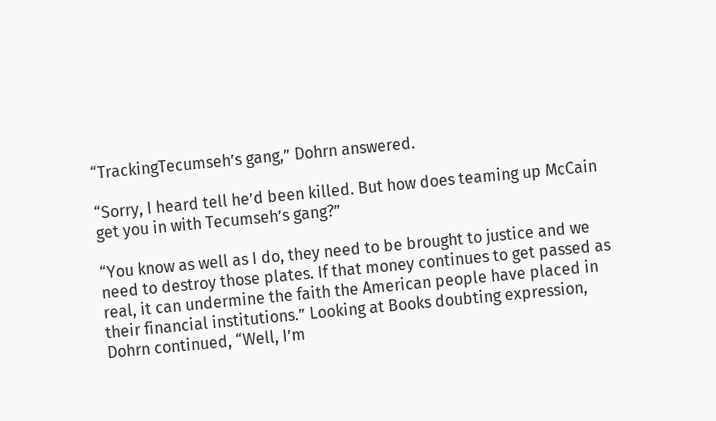“TrackingTecumseh’s gang,” Dohrn answered.

“Sorry, I heard tell he’d been killed. But how does teaming up McCain get you in with Tecumseh’s gang?”

“You know as well as I do, they need to be brought to justice and we need to destroy those plates. If that money continues to get passed as real, it can undermine the faith the American people have placed in their financial institutions.” Looking at Books doubting expression, Dohrn continued, “Well, I’m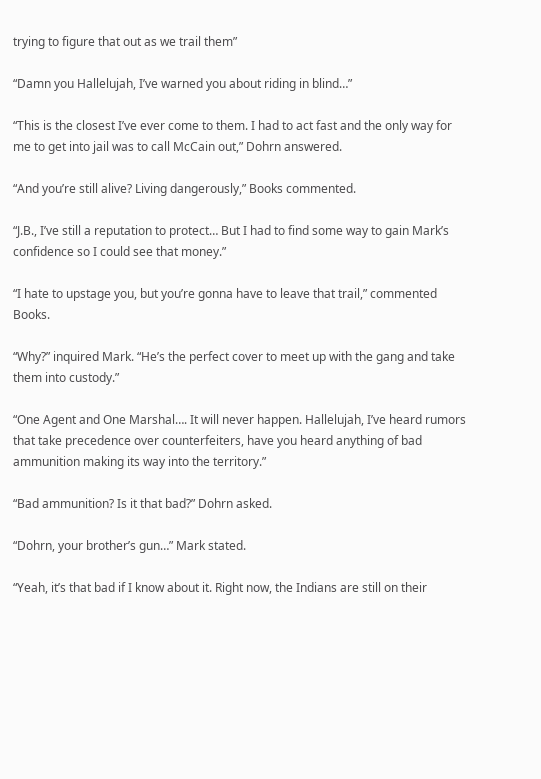trying to figure that out as we trail them”

“Damn you Hallelujah, I’ve warned you about riding in blind…”

“This is the closest I’ve ever come to them. I had to act fast and the only way for me to get into jail was to call McCain out,” Dohrn answered.

“And you’re still alive? Living dangerously,” Books commented.

“J.B., I’ve still a reputation to protect… But I had to find some way to gain Mark’s confidence so I could see that money.”

“I hate to upstage you, but you’re gonna have to leave that trail,” commented Books.

“Why?” inquired Mark. “He’s the perfect cover to meet up with the gang and take them into custody.”

“One Agent and One Marshal…. It will never happen. Hallelujah, I’ve heard rumors that take precedence over counterfeiters, have you heard anything of bad ammunition making its way into the territory.”

“Bad ammunition? Is it that bad?” Dohrn asked.

“Dohrn, your brother’s gun…” Mark stated.

“Yeah, it’s that bad if I know about it. Right now, the Indians are still on their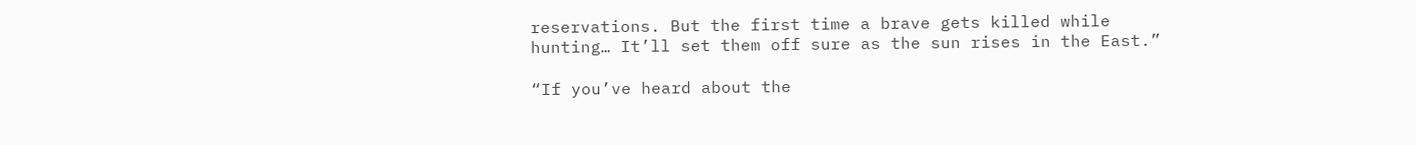reservations. But the first time a brave gets killed while hunting… It’ll set them off sure as the sun rises in the East.”

“If you’ve heard about the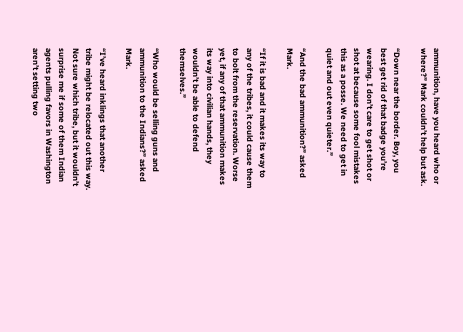ammunition, have you heard who or where?” Mark couldn’t help but ask.

“Down near the border. Boy, you best get rid of that badge you’re wearing. I don’t care to get shot or shot at because some fool mistakes this as a posse. We need to get in quiet and out even quieter.”

“And the bad ammunition?” asked Mark.

“If it is bad and it makes its way to any of the tribes, it could cause them to bolt from the reservation. Worse yet, if any of that ammunition makes its way into civilian hands, they wouldn’t be able to defend themselves.”

“Who would be selling guns and ammunition to the Indians?” asked Mark.

“I’ve heard inklings that another tribe might be relocated out this way. Not sure which tribe, but it wouldn’t surprise me if some of them Indian agents pulling favors in Washington aren’t setting two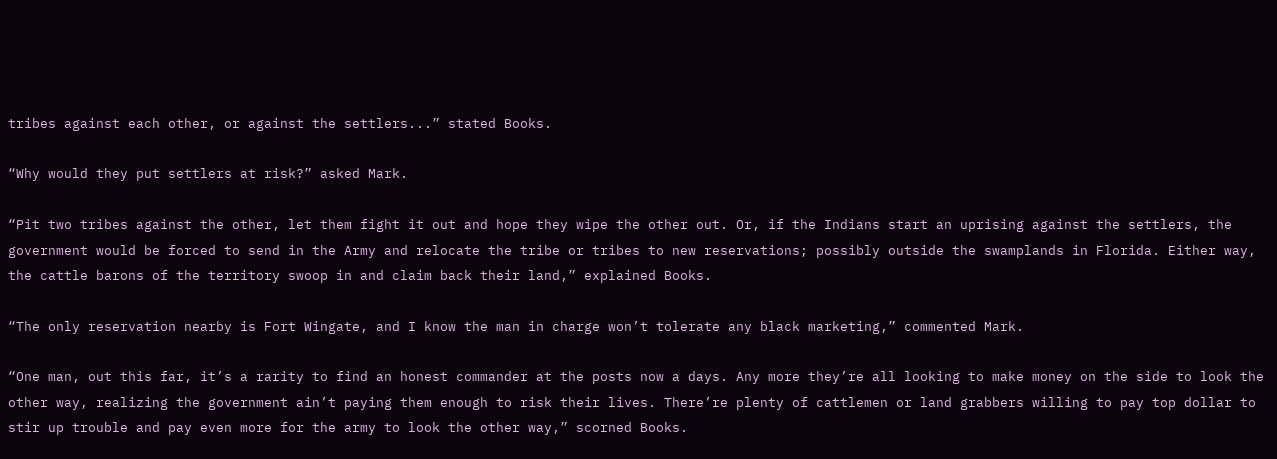tribes against each other, or against the settlers...” stated Books.

“Why would they put settlers at risk?” asked Mark.

“Pit two tribes against the other, let them fight it out and hope they wipe the other out. Or, if the Indians start an uprising against the settlers, the government would be forced to send in the Army and relocate the tribe or tribes to new reservations; possibly outside the swamplands in Florida. Either way, the cattle barons of the territory swoop in and claim back their land,” explained Books.

“The only reservation nearby is Fort Wingate, and I know the man in charge won’t tolerate any black marketing,” commented Mark.

“One man, out this far, it’s a rarity to find an honest commander at the posts now a days. Any more they’re all looking to make money on the side to look the other way, realizing the government ain’t paying them enough to risk their lives. There’re plenty of cattlemen or land grabbers willing to pay top dollar to stir up trouble and pay even more for the army to look the other way,” scorned Books.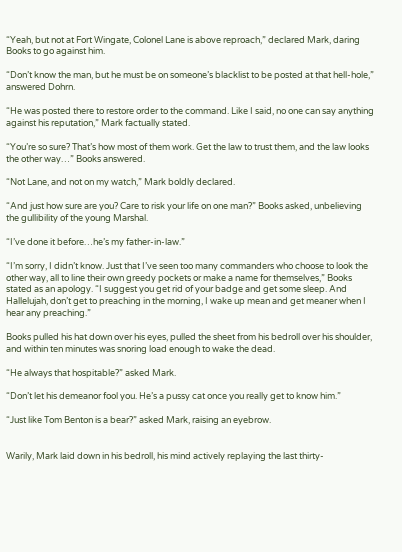“Yeah, but not at Fort Wingate, Colonel Lane is above reproach,” declared Mark, daring Books to go against him.

“Don’t know the man, but he must be on someone’s blacklist to be posted at that hell-hole,” answered Dohrn.

“He was posted there to restore order to the command. Like I said, no one can say anything against his reputation,” Mark factually stated.

“You’re so sure? That’s how most of them work. Get the law to trust them, and the law looks the other way…” Books answered.

“Not Lane, and not on my watch,” Mark boldly declared.

“And just how sure are you? Care to risk your life on one man?” Books asked, unbelieving the gullibility of the young Marshal.

“I’ve done it before…he’s my father-in-law.”

“I’m sorry, I didn’t know. Just that I’ve seen too many commanders who choose to look the other way, all to line their own greedy pockets or make a name for themselves,” Books stated as an apology. “I suggest you get rid of your badge and get some sleep. And Hallelujah, don’t get to preaching in the morning, I wake up mean and get meaner when I hear any preaching.”

Books pulled his hat down over his eyes, pulled the sheet from his bedroll over his shoulder, and within ten minutes was snoring load enough to wake the dead.

“He always that hospitable?” asked Mark.

“Don’t let his demeanor fool you. He’s a pussy cat once you really get to know him.”

“Just like Tom Benton is a bear?” asked Mark, raising an eyebrow.


Warily, Mark laid down in his bedroll, his mind actively replaying the last thirty-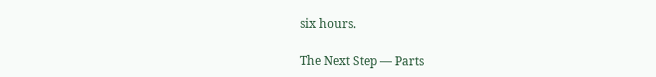six hours.

The Next Step — Parts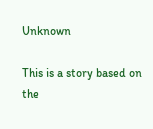Unknown

This is a story based on the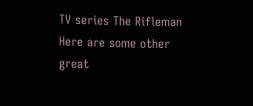TV series The Rifleman
Here are some other great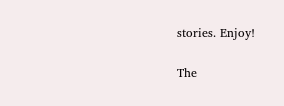stories. Enjoy!

The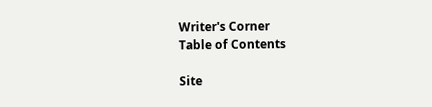Writer's Corner
Table of Contents

Site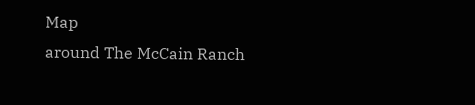Map
around The McCain Ranch